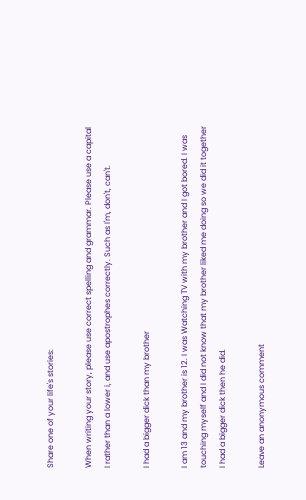Share one of your life's stories:

When writing your story, please use correct spelling and grammar. Please use a capital I rather than a lower i, and use apostrophes correctly. Such as I'm, don't, can't.

I had a bigger dick than my brother

I am 13 and my brother is 12. I was Watching TV with my brother and I got bored. I was touching myself and I did not know that my brother liked me doing so we did it together I had a bigger dick then he did.

Leave an anonymous comment